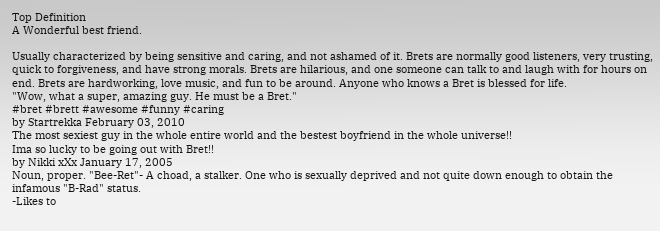Top Definition
A Wonderful best friend.

Usually characterized by being sensitive and caring, and not ashamed of it. Brets are normally good listeners, very trusting, quick to forgiveness, and have strong morals. Brets are hilarious, and one someone can talk to and laugh with for hours on end. Brets are hardworking, love music, and fun to be around. Anyone who knows a Bret is blessed for life.
"Wow, what a super, amazing guy. He must be a Bret."
#bret #brett #awesome #funny #caring
by Startrekka February 03, 2010
The most sexiest guy in the whole entire world and the bestest boyfriend in the whole universe!!
Ima so lucky to be going out with Bret!!
by Nikki xXx January 17, 2005
Noun, proper. "Bee-Ret"- A choad, a stalker. One who is sexually deprived and not quite down enough to obtain the infamous "B-Rad" status.
-Likes to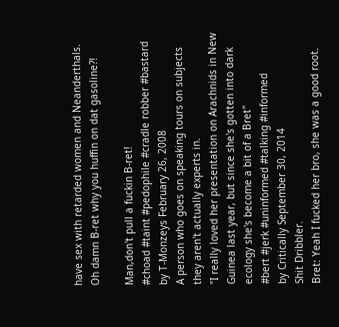have sex with retarded women and Neanderthals.
Oh damn B-ret why you huffin on dat gasoline?!

Man,don't pull a fuckin B-ret!
#choad #taint #pedophile #cradle robber #bastard
by T-Monzeys February 26, 2008
A person who goes on speaking tours on subjects they aren't actually experts in.
"I really loved her presentation on Arachnids in New Guinea last year, but since she's gotten into dark ecology she's become a bit of a Bret"
#bert #jerk #uninformed #talking #informed
by Critically September 30, 2014
Shit Dribbler.
Bret: Yeah I fucked her bro, she was a good root.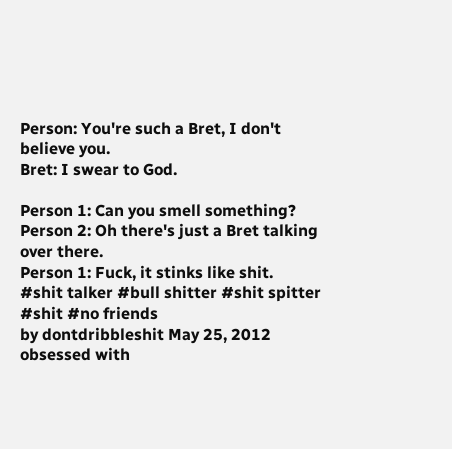Person: You're such a Bret, I don't believe you.
Bret: I swear to God.

Person 1: Can you smell something?
Person 2: Oh there's just a Bret talking over there.
Person 1: Fuck, it stinks like shit.
#shit talker #bull shitter #shit spitter #shit #no friends
by dontdribbleshit May 25, 2012
obsessed with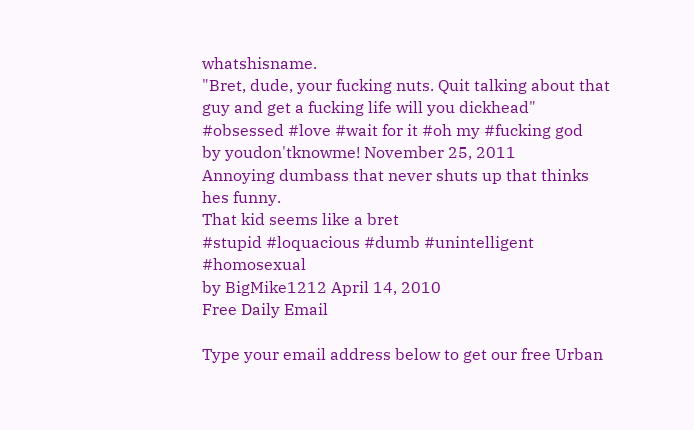whatshisname.
"Bret, dude, your fucking nuts. Quit talking about that guy and get a fucking life will you dickhead"
#obsessed #love #wait for it #oh my #fucking god
by youdon'tknowme! November 25, 2011
Annoying dumbass that never shuts up that thinks hes funny.
That kid seems like a bret
#stupid #loquacious #dumb #unintelligent #homosexual
by BigMike1212 April 14, 2010
Free Daily Email

Type your email address below to get our free Urban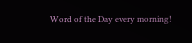Word of the Day every morning!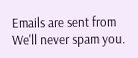Emails are sent from We'll never spam you.